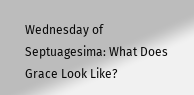Wednesday of Septuagesima: What Does Grace Look Like?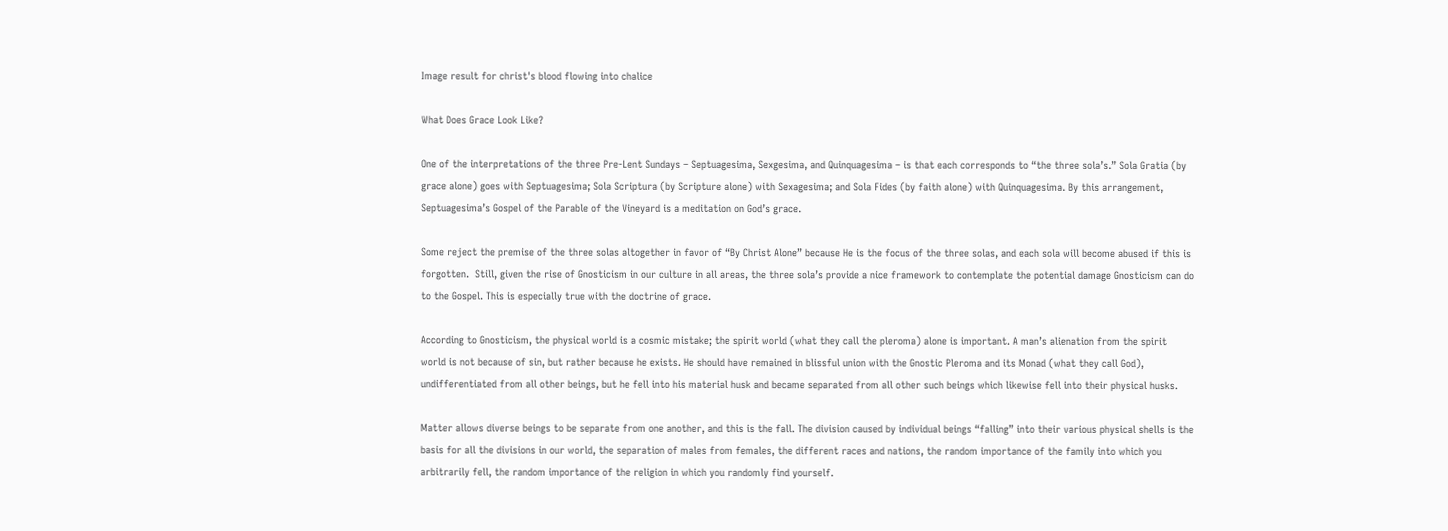Image result for christ's blood flowing into chalice

What Does Grace Look Like?

One of the interpretations of the three Pre-Lent Sundays – Septuagesima, Sexgesima, and Quinquagesima – is that each corresponds to “the three sola’s.” Sola Gratia (by grace alone) goes with Septuagesima; Sola Scriptura (by Scripture alone) with Sexagesima; and Sola Fides (by faith alone) with Quinquagesima. By this arrangement, Septuagesima’s Gospel of the Parable of the Vineyard is a meditation on God’s grace.

Some reject the premise of the three solas altogether in favor of “By Christ Alone” because He is the focus of the three solas, and each sola will become abused if this is forgotten.  Still, given the rise of Gnosticism in our culture in all areas, the three sola’s provide a nice framework to contemplate the potential damage Gnosticism can do to the Gospel. This is especially true with the doctrine of grace.

According to Gnosticism, the physical world is a cosmic mistake; the spirit world (what they call the pleroma) alone is important. A man’s alienation from the spirit world is not because of sin, but rather because he exists. He should have remained in blissful union with the Gnostic Pleroma and its Monad (what they call God), undifferentiated from all other beings, but he fell into his material husk and became separated from all other such beings which likewise fell into their physical husks.

Matter allows diverse beings to be separate from one another, and this is the fall. The division caused by individual beings “falling” into their various physical shells is the basis for all the divisions in our world, the separation of males from females, the different races and nations, the random importance of the family into which you arbitrarily fell, the random importance of the religion in which you randomly find yourself.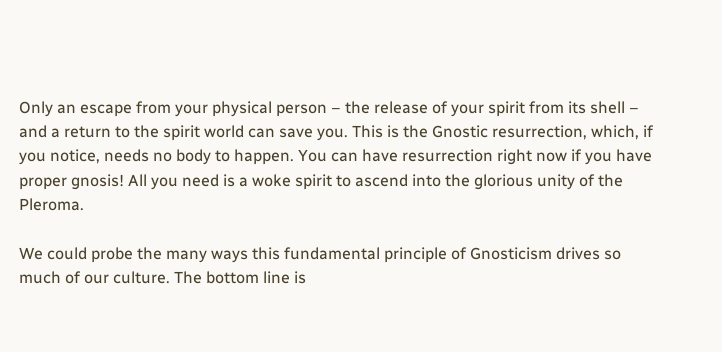Only an escape from your physical person – the release of your spirit from its shell – and a return to the spirit world can save you. This is the Gnostic resurrection, which, if you notice, needs no body to happen. You can have resurrection right now if you have proper gnosis! All you need is a woke spirit to ascend into the glorious unity of the Pleroma.

We could probe the many ways this fundamental principle of Gnosticism drives so much of our culture. The bottom line is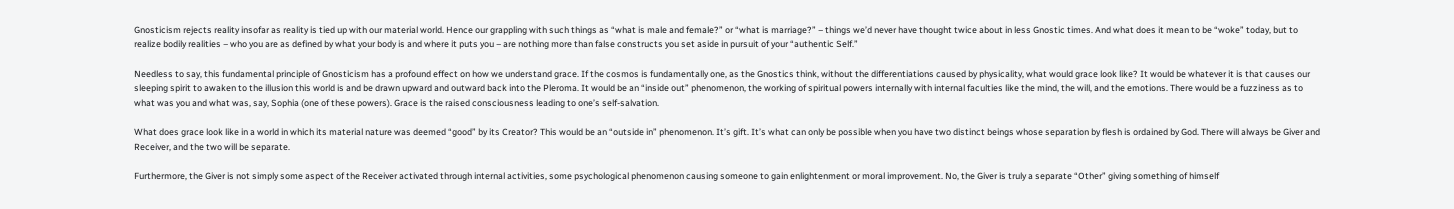Gnosticism rejects reality insofar as reality is tied up with our material world. Hence our grappling with such things as “what is male and female?” or “what is marriage?” – things we’d never have thought twice about in less Gnostic times. And what does it mean to be “woke” today, but to realize bodily realities – who you are as defined by what your body is and where it puts you – are nothing more than false constructs you set aside in pursuit of your “authentic Self.”

Needless to say, this fundamental principle of Gnosticism has a profound effect on how we understand grace. If the cosmos is fundamentally one, as the Gnostics think, without the differentiations caused by physicality, what would grace look like? It would be whatever it is that causes our sleeping spirit to awaken to the illusion this world is and be drawn upward and outward back into the Pleroma. It would be an “inside out” phenomenon, the working of spiritual powers internally with internal faculties like the mind, the will, and the emotions. There would be a fuzziness as to what was you and what was, say, Sophia (one of these powers). Grace is the raised consciousness leading to one’s self-salvation.

What does grace look like in a world in which its material nature was deemed “good” by its Creator? This would be an “outside in” phenomenon. It’s gift. It’s what can only be possible when you have two distinct beings whose separation by flesh is ordained by God. There will always be Giver and Receiver, and the two will be separate.

Furthermore, the Giver is not simply some aspect of the Receiver activated through internal activities, some psychological phenomenon causing someone to gain enlightenment or moral improvement. No, the Giver is truly a separate “Other” giving something of himself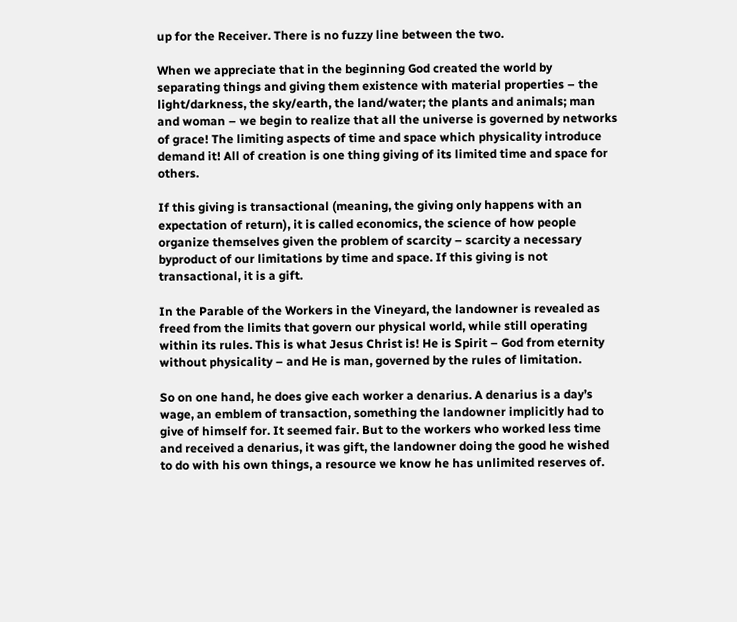up for the Receiver. There is no fuzzy line between the two.

When we appreciate that in the beginning God created the world by separating things and giving them existence with material properties – the light/darkness, the sky/earth, the land/water; the plants and animals; man and woman – we begin to realize that all the universe is governed by networks of grace! The limiting aspects of time and space which physicality introduce demand it! All of creation is one thing giving of its limited time and space for others.

If this giving is transactional (meaning, the giving only happens with an expectation of return), it is called economics, the science of how people organize themselves given the problem of scarcity – scarcity a necessary byproduct of our limitations by time and space. If this giving is not transactional, it is a gift.

In the Parable of the Workers in the Vineyard, the landowner is revealed as freed from the limits that govern our physical world, while still operating within its rules. This is what Jesus Christ is! He is Spirit – God from eternity without physicality – and He is man, governed by the rules of limitation.

So on one hand, he does give each worker a denarius. A denarius is a day’s wage, an emblem of transaction, something the landowner implicitly had to give of himself for. It seemed fair. But to the workers who worked less time and received a denarius, it was gift, the landowner doing the good he wished to do with his own things, a resource we know he has unlimited reserves of.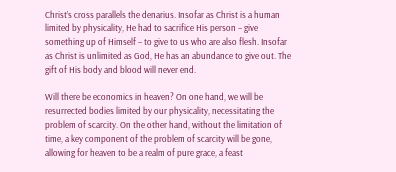Christ’s cross parallels the denarius. Insofar as Christ is a human limited by physicality, He had to sacrifice His person – give something up of Himself – to give to us who are also flesh. Insofar as Christ is unlimited as God, He has an abundance to give out. The gift of His body and blood will never end.

Will there be economics in heaven? On one hand, we will be resurrected bodies limited by our physicality, necessitating the problem of scarcity. On the other hand, without the limitation of time, a key component of the problem of scarcity will be gone, allowing for heaven to be a realm of pure grace, a feast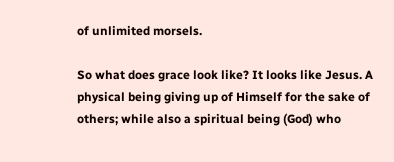of unlimited morsels.

So what does grace look like? It looks like Jesus. A physical being giving up of Himself for the sake of others; while also a spiritual being (God) who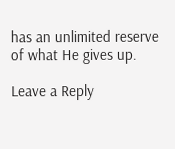has an unlimited reserve of what He gives up.

Leave a Reply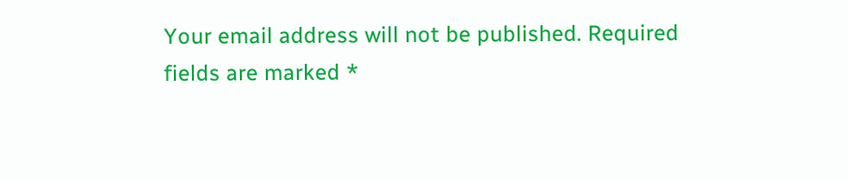Your email address will not be published. Required fields are marked *